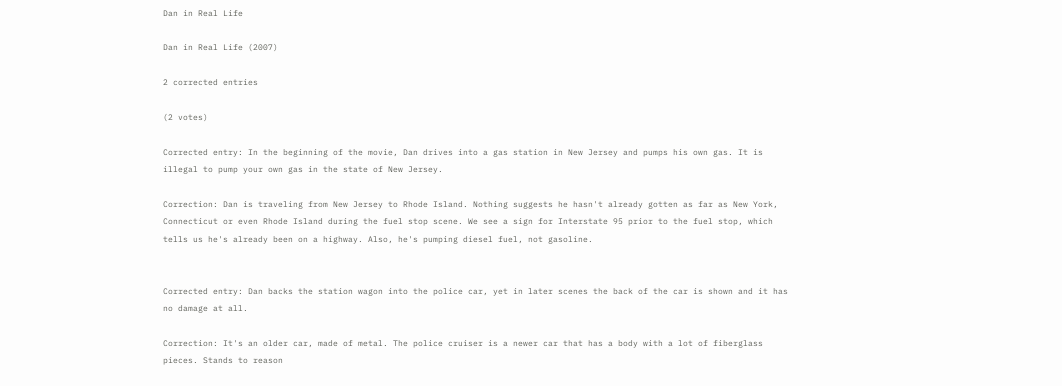Dan in Real Life

Dan in Real Life (2007)

2 corrected entries

(2 votes)

Corrected entry: In the beginning of the movie, Dan drives into a gas station in New Jersey and pumps his own gas. It is illegal to pump your own gas in the state of New Jersey.

Correction: Dan is traveling from New Jersey to Rhode Island. Nothing suggests he hasn't already gotten as far as New York, Connecticut or even Rhode Island during the fuel stop scene. We see a sign for Interstate 95 prior to the fuel stop, which tells us he's already been on a highway. Also, he's pumping diesel fuel, not gasoline.


Corrected entry: Dan backs the station wagon into the police car, yet in later scenes the back of the car is shown and it has no damage at all.

Correction: It's an older car, made of metal. The police cruiser is a newer car that has a body with a lot of fiberglass pieces. Stands to reason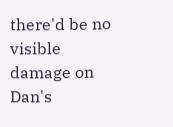there'd be no visible damage on Dan's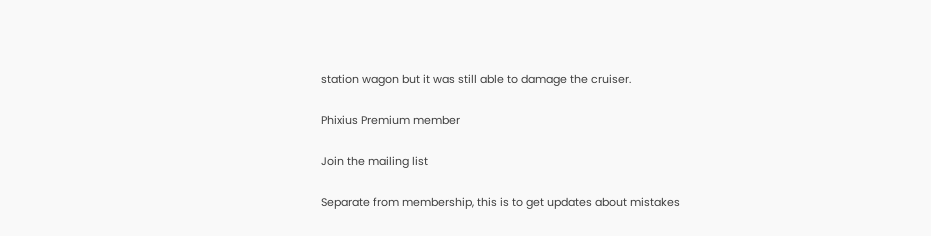station wagon but it was still able to damage the cruiser.

Phixius Premium member

Join the mailing list

Separate from membership, this is to get updates about mistakes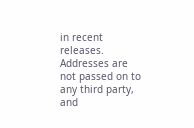in recent releases. Addresses are not passed on to any third party, and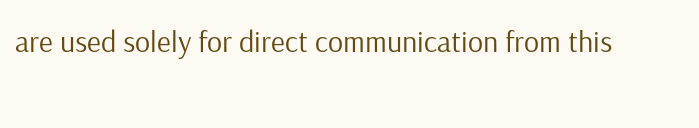are used solely for direct communication from this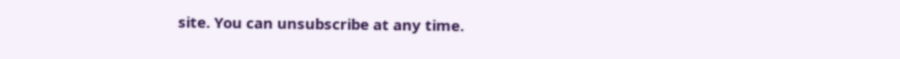site. You can unsubscribe at any time.